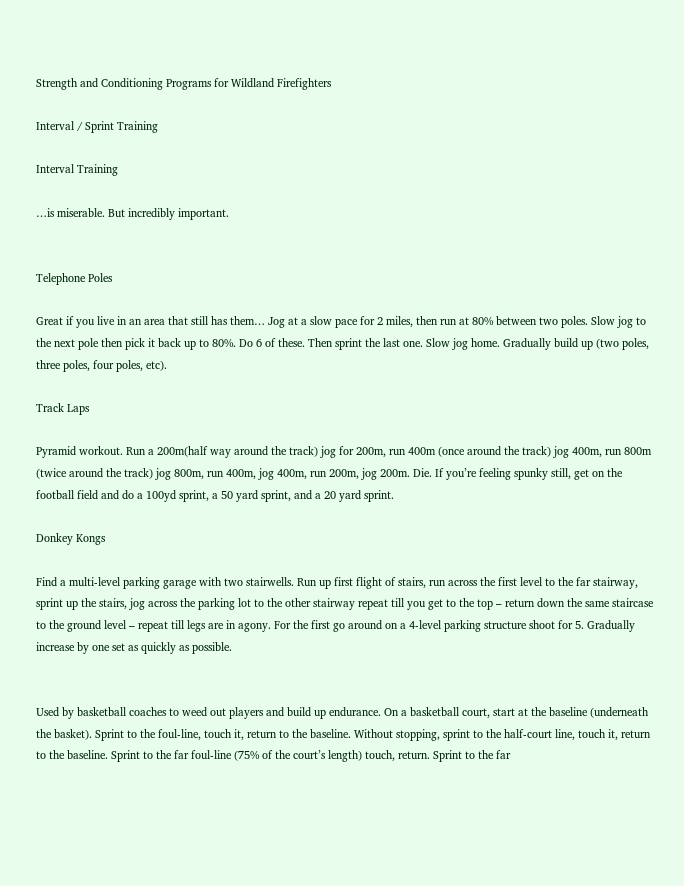Strength and Conditioning Programs for Wildland Firefighters

Interval / Sprint Training

Interval Training

…is miserable. But incredibly important.


Telephone Poles

Great if you live in an area that still has them… Jog at a slow pace for 2 miles, then run at 80% between two poles. Slow jog to the next pole then pick it back up to 80%. Do 6 of these. Then sprint the last one. Slow jog home. Gradually build up (two poles, three poles, four poles, etc).

Track Laps

Pyramid workout. Run a 200m(half way around the track) jog for 200m, run 400m (once around the track) jog 400m, run 800m (twice around the track) jog 800m, run 400m, jog 400m, run 200m, jog 200m. Die. If you’re feeling spunky still, get on the football field and do a 100yd sprint, a 50 yard sprint, and a 20 yard sprint.

Donkey Kongs

Find a multi-level parking garage with two stairwells. Run up first flight of stairs, run across the first level to the far stairway, sprint up the stairs, jog across the parking lot to the other stairway repeat till you get to the top – return down the same staircase to the ground level – repeat till legs are in agony. For the first go around on a 4-level parking structure shoot for 5. Gradually increase by one set as quickly as possible.


Used by basketball coaches to weed out players and build up endurance. On a basketball court, start at the baseline (underneath the basket). Sprint to the foul-line, touch it, return to the baseline. Without stopping, sprint to the half-court line, touch it, return to the baseline. Sprint to the far foul-line (75% of the court’s length) touch, return. Sprint to the far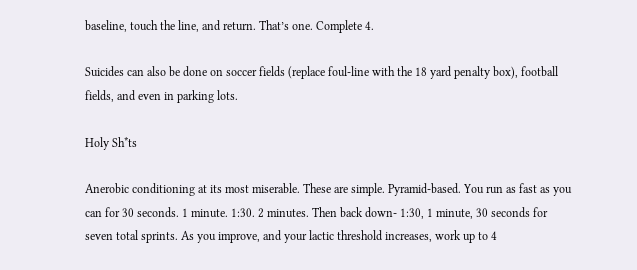baseline, touch the line, and return. That’s one. Complete 4.

Suicides can also be done on soccer fields (replace foul-line with the 18 yard penalty box), football fields, and even in parking lots.

Holy Sh*ts

Anerobic conditioning at its most miserable. These are simple. Pyramid-based. You run as fast as you can for 30 seconds. 1 minute. 1:30. 2 minutes. Then back down- 1:30, 1 minute, 30 seconds for seven total sprints. As you improve, and your lactic threshold increases, work up to 4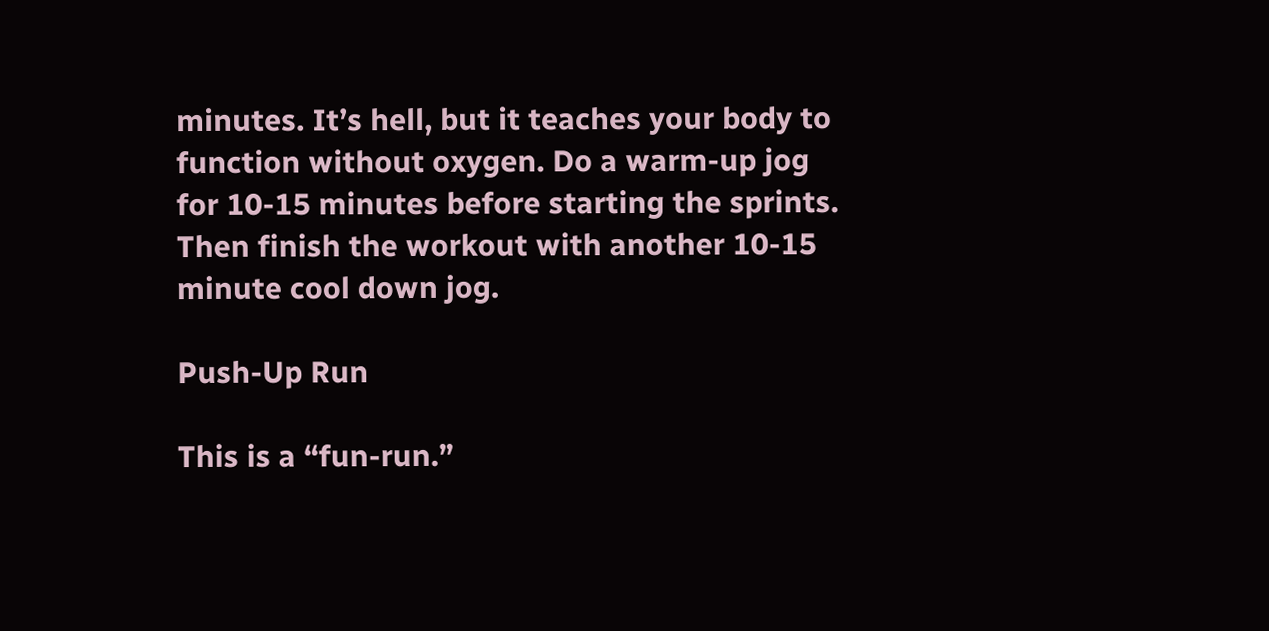minutes. It’s hell, but it teaches your body to function without oxygen. Do a warm-up jog for 10-15 minutes before starting the sprints. Then finish the workout with another 10-15 minute cool down jog.

Push-Up Run

This is a “fun-run.”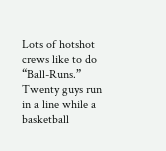Lots of hotshot crews like to do “Ball-Runs.” Twenty guys run in a line while a basketball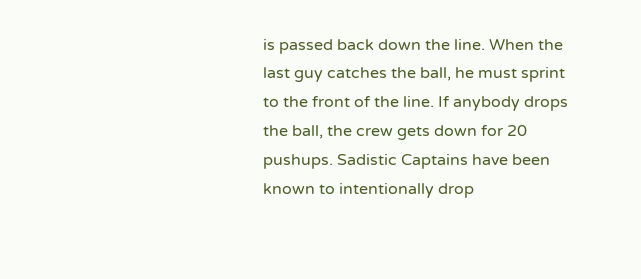is passed back down the line. When the last guy catches the ball, he must sprint to the front of the line. If anybody drops the ball, the crew gets down for 20 pushups. Sadistic Captains have been known to intentionally drop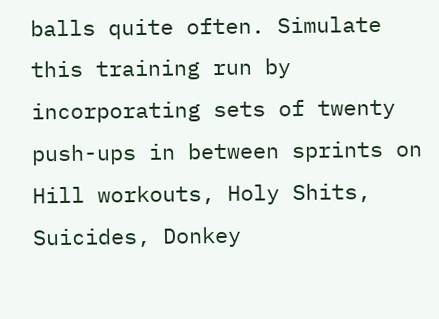balls quite often. Simulate this training run by incorporating sets of twenty push-ups in between sprints on Hill workouts, Holy Shits, Suicides, Donkey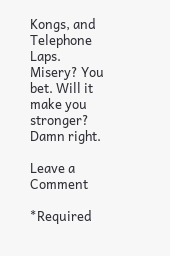Kongs, and Telephone Laps. Misery? You bet. Will it make you stronger? Damn right.

Leave a Comment

*Required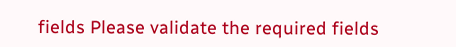fields Please validate the required fields